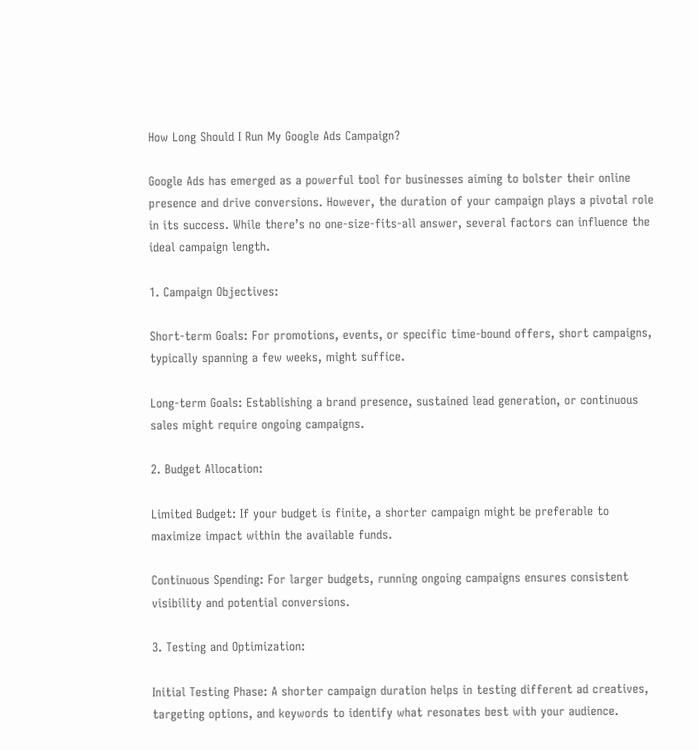How Long Should I Run My Google Ads Campaign?

Google Ads has emerged as a powerful tool for businesses aiming to bolster their online presence and drive conversions. However, the duration of your campaign plays a pivotal role in its success. While there’s no one-size-fits-all answer, several factors can influence the ideal campaign length.

1. Campaign Objectives:

Short-term Goals: For promotions, events, or specific time-bound offers, short campaigns, typically spanning a few weeks, might suffice.

Long-term Goals: Establishing a brand presence, sustained lead generation, or continuous sales might require ongoing campaigns.

2. Budget Allocation:

Limited Budget: If your budget is finite, a shorter campaign might be preferable to maximize impact within the available funds.

Continuous Spending: For larger budgets, running ongoing campaigns ensures consistent visibility and potential conversions.

3. Testing and Optimization:

Initial Testing Phase: A shorter campaign duration helps in testing different ad creatives, targeting options, and keywords to identify what resonates best with your audience.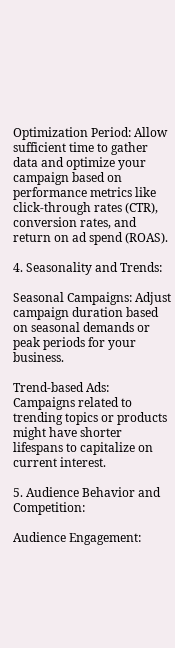Optimization Period: Allow sufficient time to gather data and optimize your campaign based on performance metrics like click-through rates (CTR), conversion rates, and return on ad spend (ROAS).

4. Seasonality and Trends:

Seasonal Campaigns: Adjust campaign duration based on seasonal demands or peak periods for your business.

Trend-based Ads: Campaigns related to trending topics or products might have shorter lifespans to capitalize on current interest.

5. Audience Behavior and Competition:

Audience Engagement: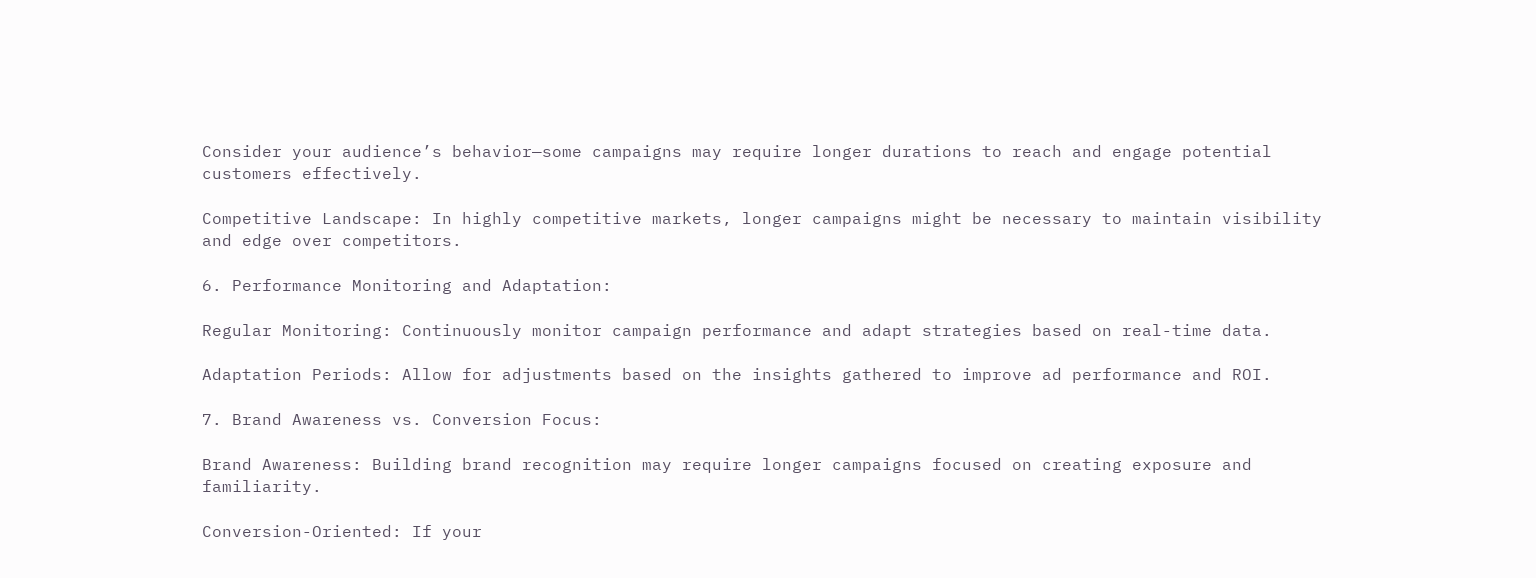Consider your audience’s behavior—some campaigns may require longer durations to reach and engage potential customers effectively.

Competitive Landscape: In highly competitive markets, longer campaigns might be necessary to maintain visibility and edge over competitors.

6. Performance Monitoring and Adaptation:

Regular Monitoring: Continuously monitor campaign performance and adapt strategies based on real-time data.

Adaptation Periods: Allow for adjustments based on the insights gathered to improve ad performance and ROI.

7. Brand Awareness vs. Conversion Focus:

Brand Awareness: Building brand recognition may require longer campaigns focused on creating exposure and familiarity.

Conversion-Oriented: If your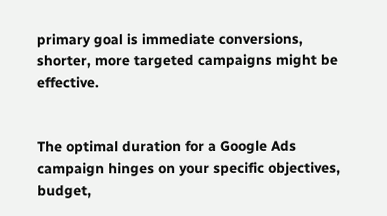primary goal is immediate conversions, shorter, more targeted campaigns might be effective.


The optimal duration for a Google Ads campaign hinges on your specific objectives, budget,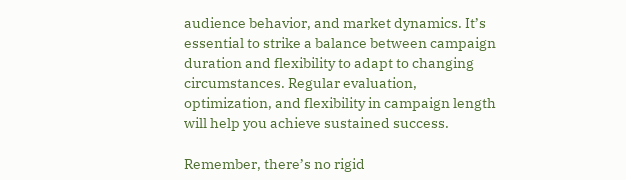audience behavior, and market dynamics. It’s essential to strike a balance between campaign duration and flexibility to adapt to changing circumstances. Regular evaluation, optimization, and flexibility in campaign length will help you achieve sustained success.

Remember, there’s no rigid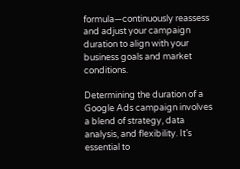formula—continuously reassess and adjust your campaign duration to align with your business goals and market conditions.

Determining the duration of a Google Ads campaign involves a blend of strategy, data analysis, and flexibility. It’s essential to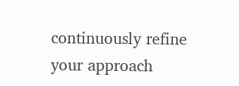continuously refine your approach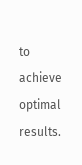to achieve optimal results.